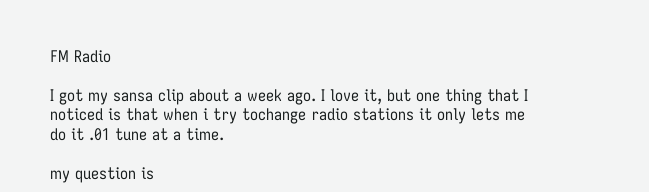FM Radio

I got my sansa clip about a week ago. I love it, but one thing that I noticed is that when i try tochange radio stations it only lets me do it .01 tune at a time.

my question is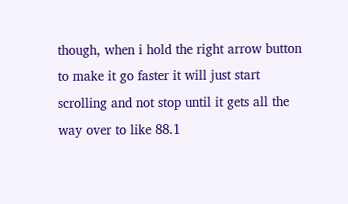though, when i hold the right arrow button to make it go faster it will just start scrolling and not stop until it gets all the way over to like 88.1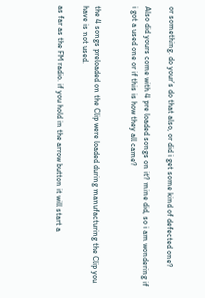or something. do your’s do that also, or did i get some kind of defected one?

Also did yours come with 4 pre loaded songs on it? mine did, so i am wondering if i got a used one or if this is how they all came?


the 4 songs preloaded on the Clip were loaded during manufacturing the Clip you have is not used.

as far as the FM radio. if you hold in the arrow button it will start a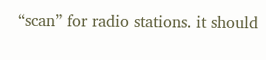“scan” for radio stations. it should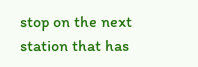stop on the next station that has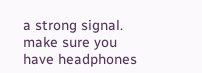a strong signal. make sure you have headphones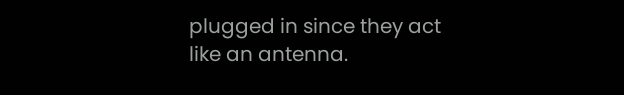plugged in since they act like an antenna.